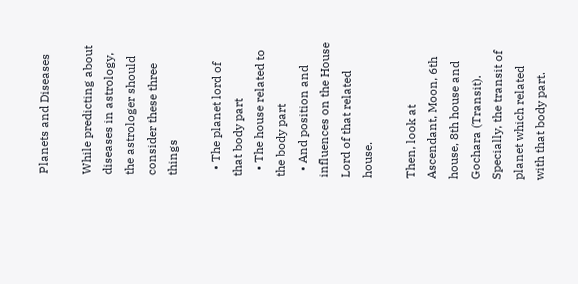Planets and Diseases

While predicting about diseases in astrology, the astrologer should consider these three things

  • The planet lord of that body part
  • The house related to the body part
  • And position and influences on the House Lord of that related house.

Then, look at Ascendant, Moon, 6th house, 8th house and Gochara (Transit). Specially, the transit of planet which related with that body part.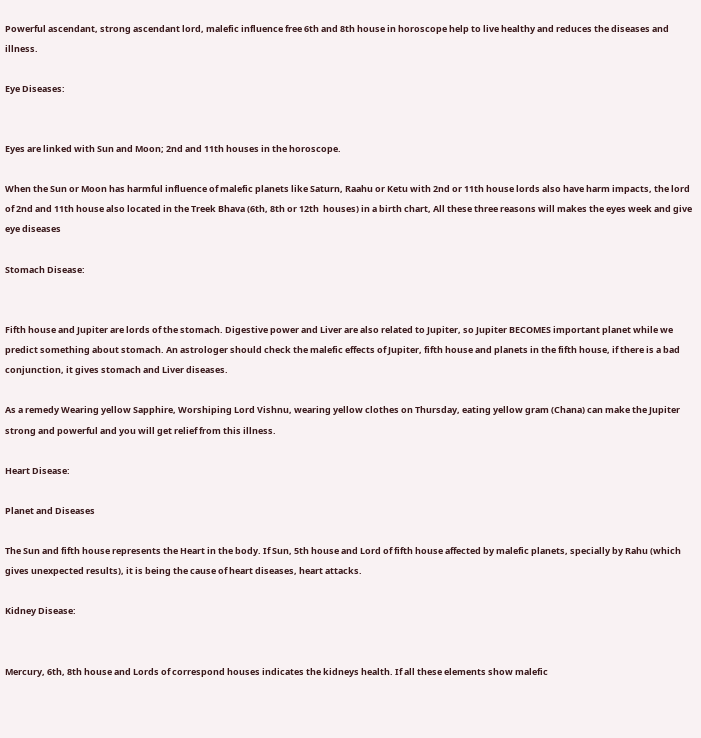Powerful ascendant, strong ascendant lord, malefic influence free 6th and 8th house in horoscope help to live healthy and reduces the diseases and illness.

Eye Diseases:


Eyes are linked with Sun and Moon; 2nd and 11th houses in the horoscope.

When the Sun or Moon has harmful influence of malefic planets like Saturn, Raahu or Ketu with 2nd or 11th house lords also have harm impacts, the lord of 2nd and 11th house also located in the Treek Bhava (6th, 8th or 12th  houses) in a birth chart, All these three reasons will makes the eyes week and give eye diseases

Stomach Disease:


Fifth house and Jupiter are lords of the stomach. Digestive power and Liver are also related to Jupiter, so Jupiter BECOMES important planet while we predict something about stomach. An astrologer should check the malefic effects of Jupiter, fifth house and planets in the fifth house, if there is a bad conjunction, it gives stomach and Liver diseases.

As a remedy Wearing yellow Sapphire, Worshiping Lord Vishnu, wearing yellow clothes on Thursday, eating yellow gram (Chana) can make the Jupiter strong and powerful and you will get relief from this illness.

Heart Disease:

Planet and Diseases

The Sun and fifth house represents the Heart in the body. If Sun, 5th house and Lord of fifth house affected by malefic planets, specially by Rahu (which gives unexpected results), it is being the cause of heart diseases, heart attacks.

Kidney Disease:


Mercury, 6th, 8th house and Lords of correspond houses indicates the kidneys health. If all these elements show malefic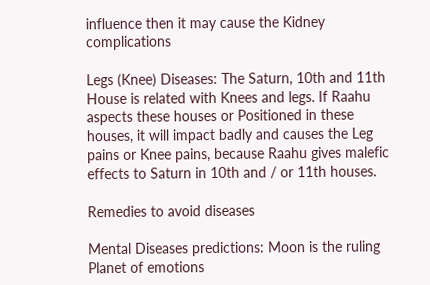influence then it may cause the Kidney complications

Legs (Knee) Diseases: The Saturn, 10th and 11th House is related with Knees and legs. If Raahu aspects these houses or Positioned in these houses, it will impact badly and causes the Leg pains or Knee pains, because Raahu gives malefic effects to Saturn in 10th and / or 11th houses.

Remedies to avoid diseases

Mental Diseases predictions: Moon is the ruling Planet of emotions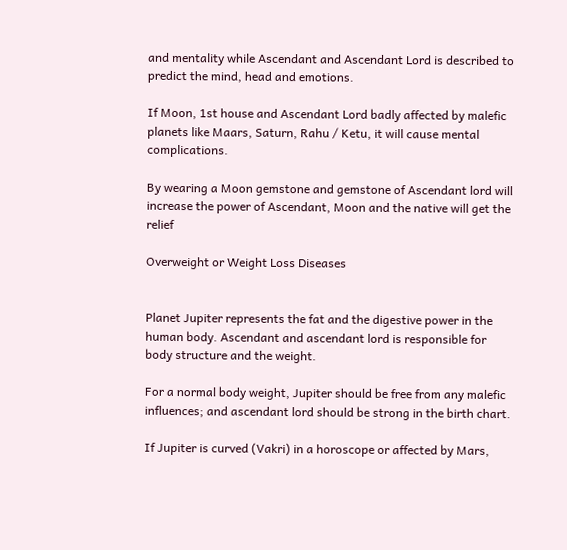and mentality while Ascendant and Ascendant Lord is described to predict the mind, head and emotions.

If Moon, 1st house and Ascendant Lord badly affected by malefic planets like Maars, Saturn, Rahu / Ketu, it will cause mental complications.

By wearing a Moon gemstone and gemstone of Ascendant lord will increase the power of Ascendant, Moon and the native will get the relief

Overweight or Weight Loss Diseases


Planet Jupiter represents the fat and the digestive power in the human body. Ascendant and ascendant lord is responsible for body structure and the weight.

For a normal body weight, Jupiter should be free from any malefic influences; and ascendant lord should be strong in the birth chart.

If Jupiter is curved (Vakri) in a horoscope or affected by Mars,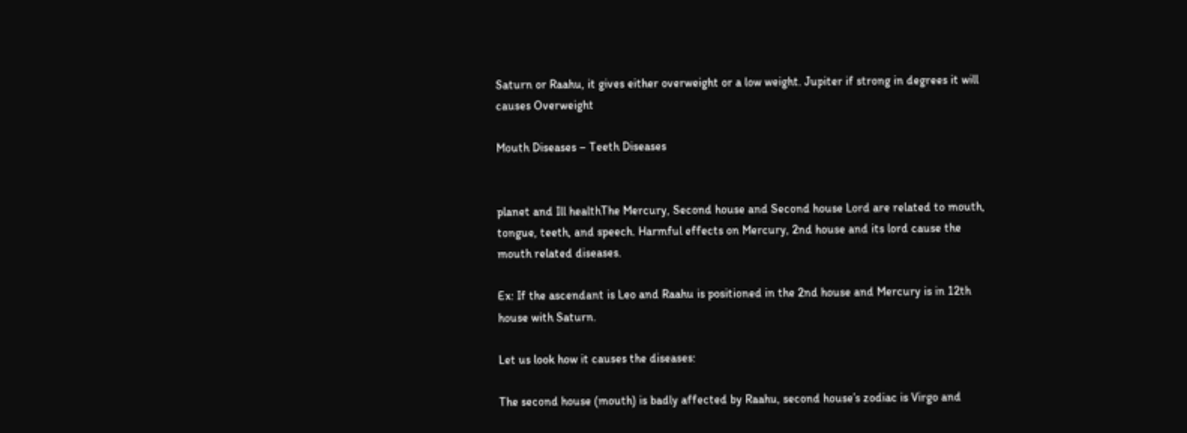Saturn or Raahu, it gives either overweight or a low weight. Jupiter if strong in degrees it will causes Overweight

Mouth Diseases – Teeth Diseases


planet and Ill healthThe Mercury, Second house and Second house Lord are related to mouth, tongue, teeth, and speech. Harmful effects on Mercury, 2nd house and its lord cause the mouth related diseases.

Ex: If the ascendant is Leo and Raahu is positioned in the 2nd house and Mercury is in 12th house with Saturn.

Let us look how it causes the diseases:

The second house (mouth) is badly affected by Raahu, second house’s zodiac is Virgo and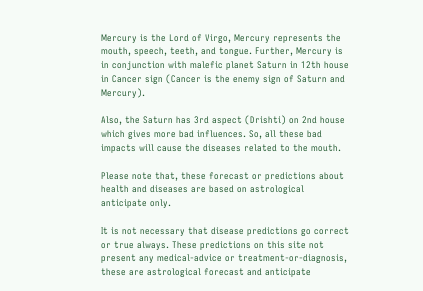Mercury is the Lord of Virgo, Mercury represents the mouth, speech, teeth, and tongue. Further, Mercury is in conjunction with malefic planet Saturn in 12th house in Cancer sign (Cancer is the enemy sign of Saturn and Mercury).

Also, the Saturn has 3rd aspect (Drishti) on 2nd house which gives more bad influences. So, all these bad impacts will cause the diseases related to the mouth.

Please note that, these forecast or predictions about health and diseases are based on astrological anticipate only.

It is not necessary that disease predictions go correct or true always. These predictions on this site not present any medical-advice or treatment-or-diagnosis, these are astrological forecast and anticipate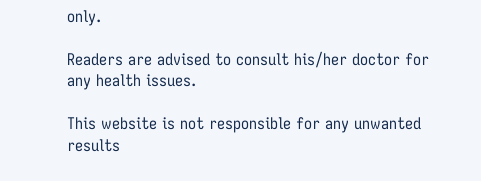only.

Readers are advised to consult his/her doctor for any health issues.

This website is not responsible for any unwanted results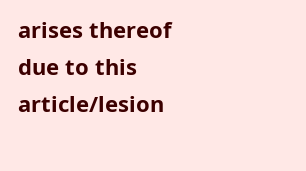arises thereof due to this article/lesion